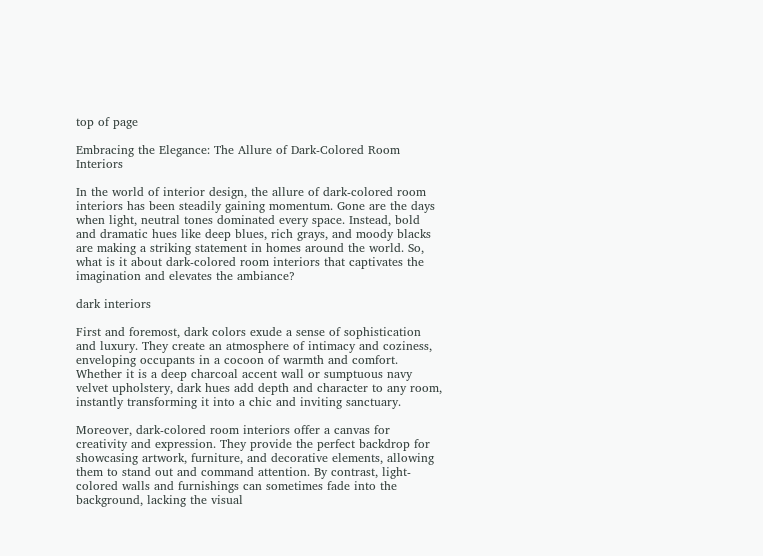top of page

Embracing the Elegance: The Allure of Dark-Colored Room Interiors

In the world of interior design, the allure of dark-colored room interiors has been steadily gaining momentum. Gone are the days when light, neutral tones dominated every space. Instead, bold and dramatic hues like deep blues, rich grays, and moody blacks are making a striking statement in homes around the world. So, what is it about dark-colored room interiors that captivates the imagination and elevates the ambiance?

dark interiors

First and foremost, dark colors exude a sense of sophistication and luxury. They create an atmosphere of intimacy and coziness, enveloping occupants in a cocoon of warmth and comfort. Whether it is a deep charcoal accent wall or sumptuous navy velvet upholstery, dark hues add depth and character to any room, instantly transforming it into a chic and inviting sanctuary.

Moreover, dark-colored room interiors offer a canvas for creativity and expression. They provide the perfect backdrop for showcasing artwork, furniture, and decorative elements, allowing them to stand out and command attention. By contrast, light-colored walls and furnishings can sometimes fade into the background, lacking the visual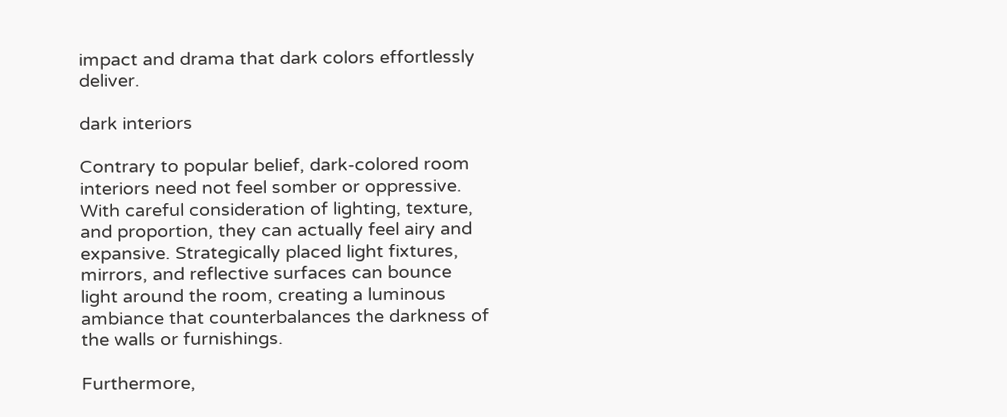impact and drama that dark colors effortlessly deliver.

dark interiors

Contrary to popular belief, dark-colored room interiors need not feel somber or oppressive. With careful consideration of lighting, texture, and proportion, they can actually feel airy and expansive. Strategically placed light fixtures, mirrors, and reflective surfaces can bounce light around the room, creating a luminous ambiance that counterbalances the darkness of the walls or furnishings.

Furthermore,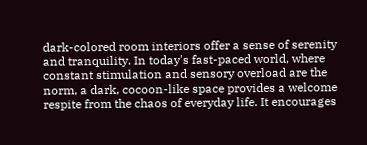dark-colored room interiors offer a sense of serenity and tranquility. In today's fast-paced world, where constant stimulation and sensory overload are the norm, a dark, cocoon-like space provides a welcome respite from the chaos of everyday life. It encourages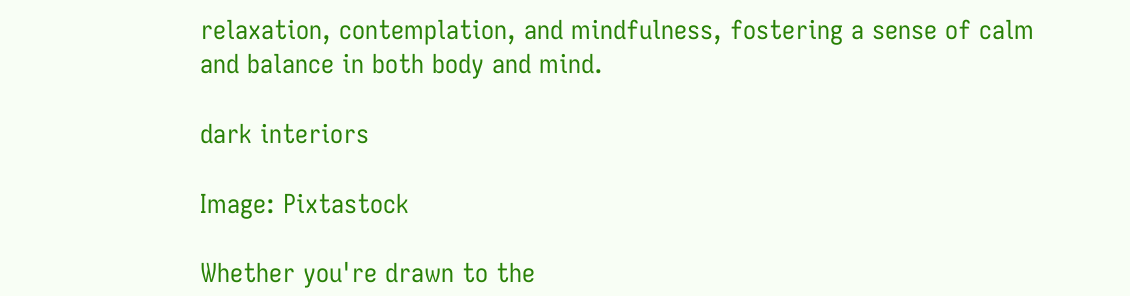relaxation, contemplation, and mindfulness, fostering a sense of calm and balance in both body and mind.

dark interiors

Image: Pixtastock

Whether you're drawn to the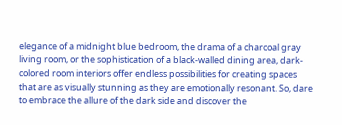elegance of a midnight blue bedroom, the drama of a charcoal gray living room, or the sophistication of a black-walled dining area, dark-colored room interiors offer endless possibilities for creating spaces that are as visually stunning as they are emotionally resonant. So, dare to embrace the allure of the dark side and discover the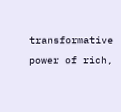transformative power of rich,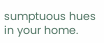sumptuous hues in your home.